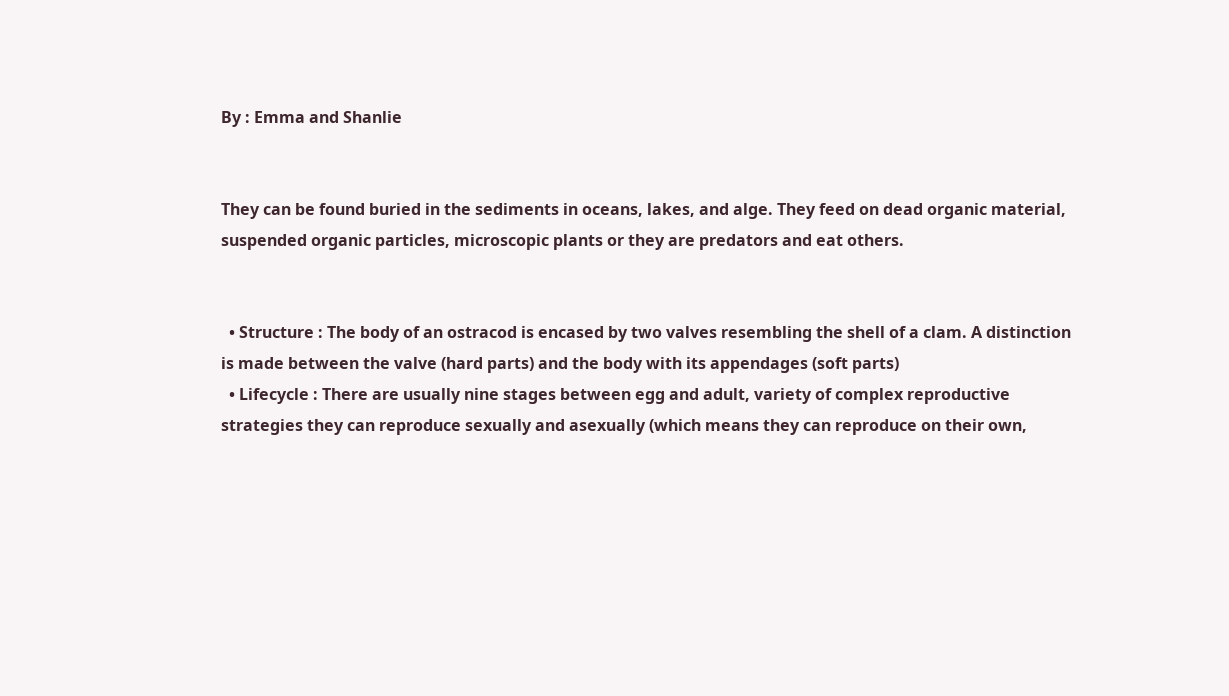By : Emma and Shanlie


They can be found buried in the sediments in oceans, lakes, and alge. They feed on dead organic material, suspended organic particles, microscopic plants or they are predators and eat others.


  • Structure : The body of an ostracod is encased by two valves resembling the shell of a clam. A distinction is made between the valve (hard parts) and the body with its appendages (soft parts)
  • Lifecycle : There are usually nine stages between egg and adult, variety of complex reproductive strategies they can reproduce sexually and asexually (which means they can reproduce on their own,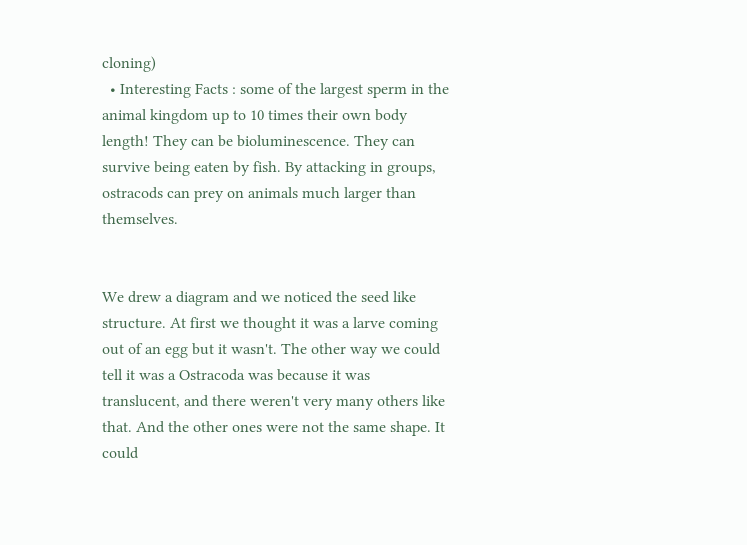cloning)
  • Interesting Facts : some of the largest sperm in the animal kingdom up to 10 times their own body length! They can be bioluminescence. They can survive being eaten by fish. By attacking in groups, ostracods can prey on animals much larger than themselves.


We drew a diagram and we noticed the seed like structure. At first we thought it was a larve coming out of an egg but it wasn't. The other way we could tell it was a Ostracoda was because it was translucent, and there weren't very many others like that. And the other ones were not the same shape. It could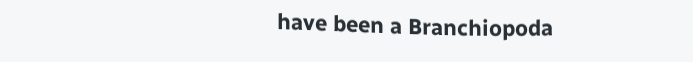have been a Branchiopoda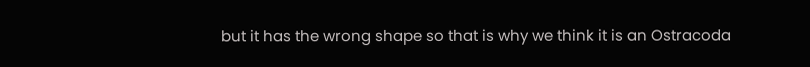but it has the wrong shape so that is why we think it is an Ostracoda